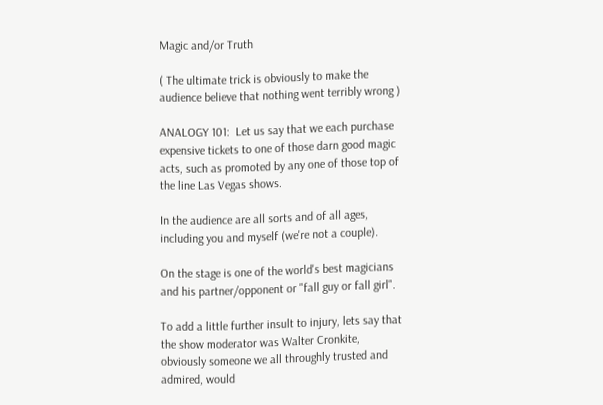Magic and/or Truth

( The ultimate trick is obviously to make the audience believe that nothing went terribly wrong )

ANALOGY 101:  Let us say that we each purchase expensive tickets to one of those darn good magic acts, such as promoted by any one of those top of the line Las Vegas shows.

In the audience are all sorts and of all ages, including you and myself (we're not a couple).

On the stage is one of the world's best magicians and his partner/opponent or "fall guy or fall girl".

To add a little further insult to injury, lets say that the show moderator was Walter Cronkite, obviously someone we all throughly trusted and admired, would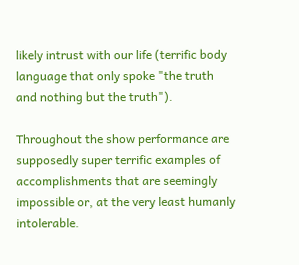likely intrust with our life (terrific body language that only spoke "the truth and nothing but the truth").

Throughout the show performance are supposedly super terrific examples of accomplishments that are seemingly impossible or, at the very least humanly intolerable.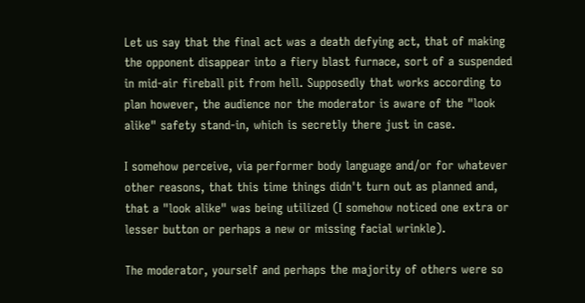Let us say that the final act was a death defying act, that of making the opponent disappear into a fiery blast furnace, sort of a suspended in mid-air fireball pit from hell. Supposedly that works according to plan however, the audience nor the moderator is aware of the "look alike" safety stand-in, which is secretly there just in case.

I somehow perceive, via performer body language and/or for whatever other reasons, that this time things didn't turn out as planned and, that a "look alike" was being utilized (I somehow noticed one extra or lesser button or perhaps a new or missing facial wrinkle).

The moderator, yourself and perhaps the majority of others were so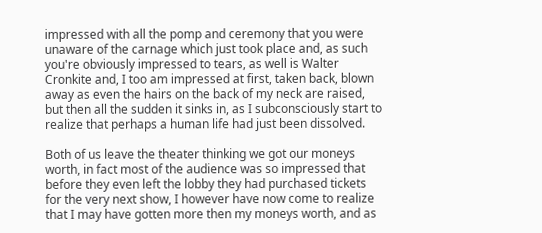impressed with all the pomp and ceremony that you were unaware of the carnage which just took place and, as such you're obviously impressed to tears, as well is Walter Cronkite and, I too am impressed at first, taken back, blown away as even the hairs on the back of my neck are raised, but then all the sudden it sinks in, as I subconsciously start to realize that perhaps a human life had just been dissolved.

Both of us leave the theater thinking we got our moneys worth, in fact most of the audience was so impressed that before they even left the lobby they had purchased tickets for the very next show, I however have now come to realize that I may have gotten more then my moneys worth, and as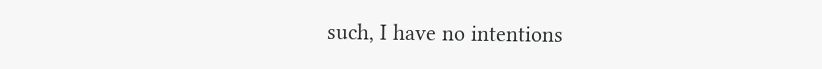such, I have no intentions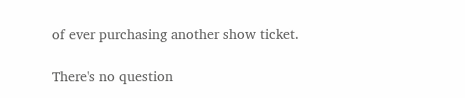of ever purchasing another show ticket.

There's no question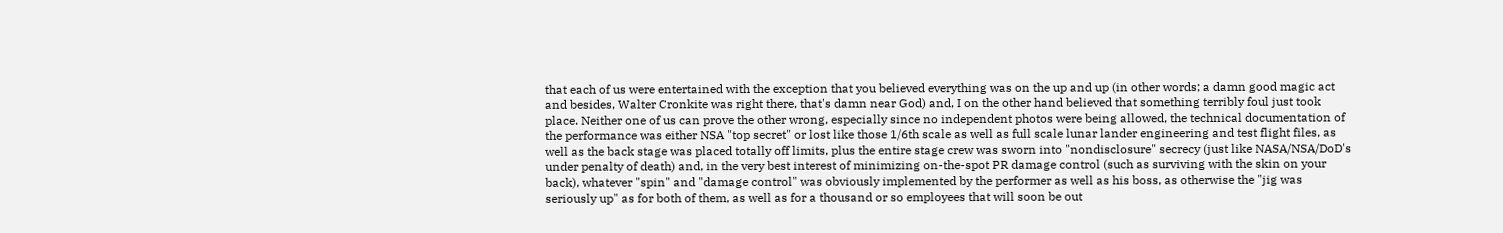that each of us were entertained with the exception that you believed everything was on the up and up (in other words; a damn good magic act and besides, Walter Cronkite was right there, that's damn near God) and, I on the other hand believed that something terribly foul just took place. Neither one of us can prove the other wrong, especially since no independent photos were being allowed, the technical documentation of the performance was either NSA "top secret" or lost like those 1/6th scale as well as full scale lunar lander engineering and test flight files, as well as the back stage was placed totally off limits, plus the entire stage crew was sworn into "nondisclosure" secrecy (just like NASA/NSA/DoD's under penalty of death) and, in the very best interest of minimizing on-the-spot PR damage control (such as surviving with the skin on your back), whatever "spin" and "damage control" was obviously implemented by the performer as well as his boss, as otherwise the "jig was seriously up" as for both of them, as well as for a thousand or so employees that will soon be out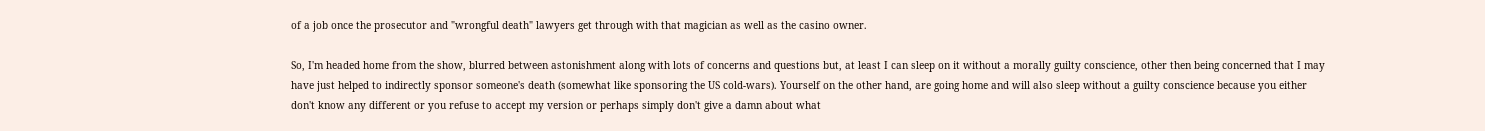of a job once the prosecutor and "wrongful death" lawyers get through with that magician as well as the casino owner.

So, I'm headed home from the show, blurred between astonishment along with lots of concerns and questions but, at least I can sleep on it without a morally guilty conscience, other then being concerned that I may have just helped to indirectly sponsor someone's death (somewhat like sponsoring the US cold-wars). Yourself on the other hand, are going home and will also sleep without a guilty conscience because you either don't know any different or you refuse to accept my version or perhaps simply don't give a damn about what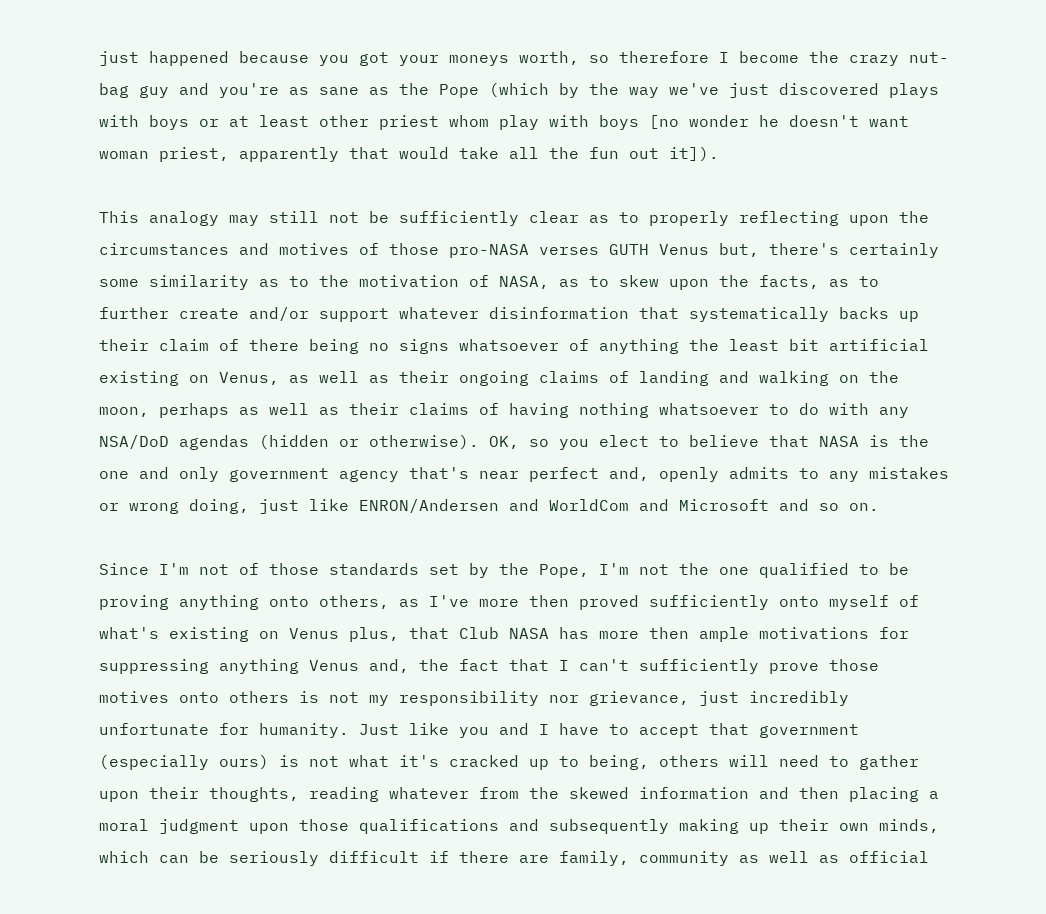just happened because you got your moneys worth, so therefore I become the crazy nut-bag guy and you're as sane as the Pope (which by the way we've just discovered plays with boys or at least other priest whom play with boys [no wonder he doesn't want woman priest, apparently that would take all the fun out it]).

This analogy may still not be sufficiently clear as to properly reflecting upon the circumstances and motives of those pro-NASA verses GUTH Venus but, there's certainly some similarity as to the motivation of NASA, as to skew upon the facts, as to further create and/or support whatever disinformation that systematically backs up their claim of there being no signs whatsoever of anything the least bit artificial existing on Venus, as well as their ongoing claims of landing and walking on the moon, perhaps as well as their claims of having nothing whatsoever to do with any NSA/DoD agendas (hidden or otherwise). OK, so you elect to believe that NASA is the one and only government agency that's near perfect and, openly admits to any mistakes or wrong doing, just like ENRON/Andersen and WorldCom and Microsoft and so on.

Since I'm not of those standards set by the Pope, I'm not the one qualified to be proving anything onto others, as I've more then proved sufficiently onto myself of what's existing on Venus plus, that Club NASA has more then ample motivations for suppressing anything Venus and, the fact that I can't sufficiently prove those motives onto others is not my responsibility nor grievance, just incredibly unfortunate for humanity. Just like you and I have to accept that government (especially ours) is not what it's cracked up to being, others will need to gather upon their thoughts, reading whatever from the skewed information and then placing a moral judgment upon those qualifications and subsequently making up their own minds, which can be seriously difficult if there are family, community as well as official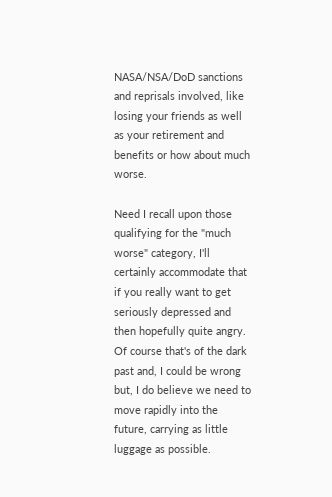NASA/NSA/DoD sanctions and reprisals involved, like losing your friends as well as your retirement and benefits or how about much worse.

Need I recall upon those qualifying for the "much worse" category, I'll certainly accommodate that if you really want to get seriously depressed and then hopefully quite angry. Of course that's of the dark past and, I could be wrong but, I do believe we need to move rapidly into the future, carrying as little luggage as possible.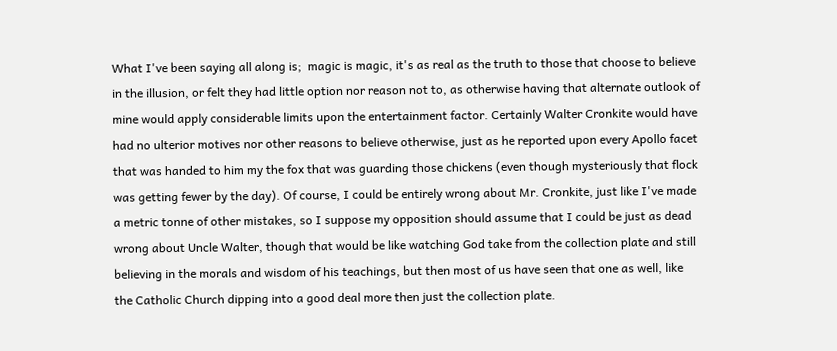What I've been saying all along is;  magic is magic, it's as real as the truth to those that choose to believe in the illusion, or felt they had little option nor reason not to, as otherwise having that alternate outlook of mine would apply considerable limits upon the entertainment factor. Certainly Walter Cronkite would have had no ulterior motives nor other reasons to believe otherwise, just as he reported upon every Apollo facet that was handed to him my the fox that was guarding those chickens (even though mysteriously that flock was getting fewer by the day). Of course, I could be entirely wrong about Mr. Cronkite, just like I've made a metric tonne of other mistakes, so I suppose my opposition should assume that I could be just as dead wrong about Uncle Walter, though that would be like watching God take from the collection plate and still believing in the morals and wisdom of his teachings, but then most of us have seen that one as well, like the Catholic Church dipping into a good deal more then just the collection plate.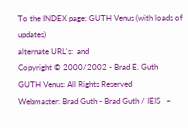To the INDEX page: GUTH Venus (with loads of updates)
alternate URL's:  and
Copyright © 2000/2002 - Brad E. Guth
GUTH Venus: All Rights Reserved
Webmaster: Brad Guth - Brad Guth / IEIS   ~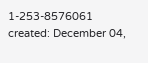1-253-8576061
created: December 04,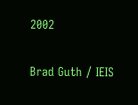2002

Brad Guth / IEIS